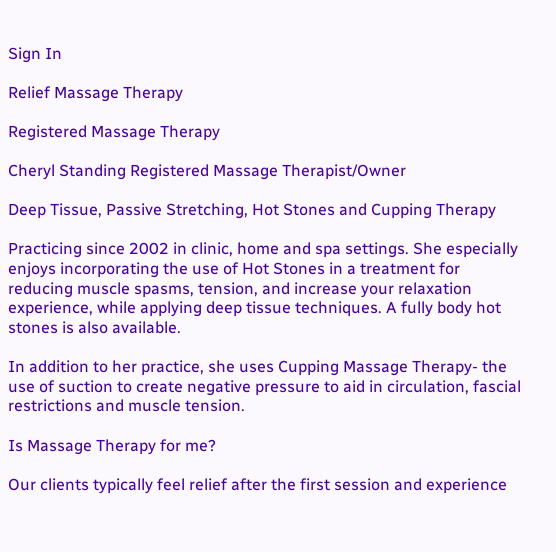Sign In

Relief Massage Therapy

Registered Massage Therapy

Cheryl Standing Registered Massage Therapist/Owner

Deep Tissue, Passive Stretching, Hot Stones and Cupping Therapy

Practicing since 2002 in clinic, home and spa settings. She especially enjoys incorporating the use of Hot Stones in a treatment for reducing muscle spasms, tension, and increase your relaxation experience, while applying deep tissue techniques. A fully body hot stones is also available.

In addition to her practice, she uses Cupping Massage Therapy- the use of suction to create negative pressure to aid in circulation, fascial restrictions and muscle tension.

Is Massage Therapy for me?

Our clients typically feel relief after the first session and experience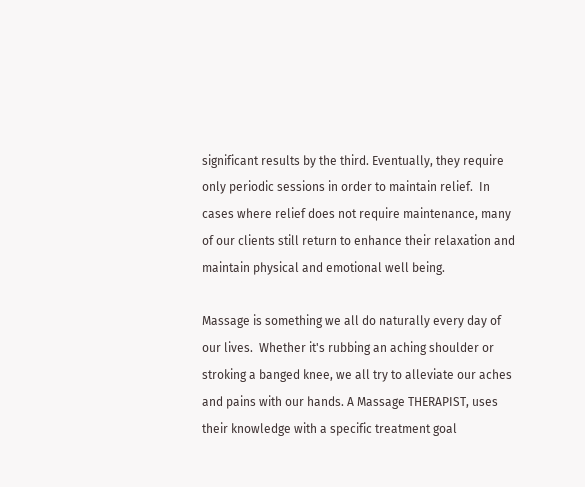significant results by the third. Eventually, they require only periodic sessions in order to maintain relief.  In cases where relief does not require maintenance, many of our clients still return to enhance their relaxation and maintain physical and emotional well being.

Massage is something we all do naturally every day of our lives.  Whether it's rubbing an aching shoulder or stroking a banged knee, we all try to alleviate our aches and pains with our hands. A Massage THERAPIST, uses their knowledge with a specific treatment goal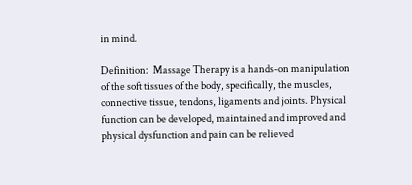in mind.

Definition:  Massage Therapy is a hands-on manipulation of the soft tissues of the body, specifically, the muscles, connective tissue, tendons, ligaments and joints. Physical function can be developed, maintained and improved and physical dysfunction and pain can be relieved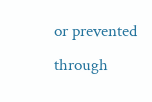or prevented through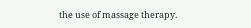the use of massage therapy.